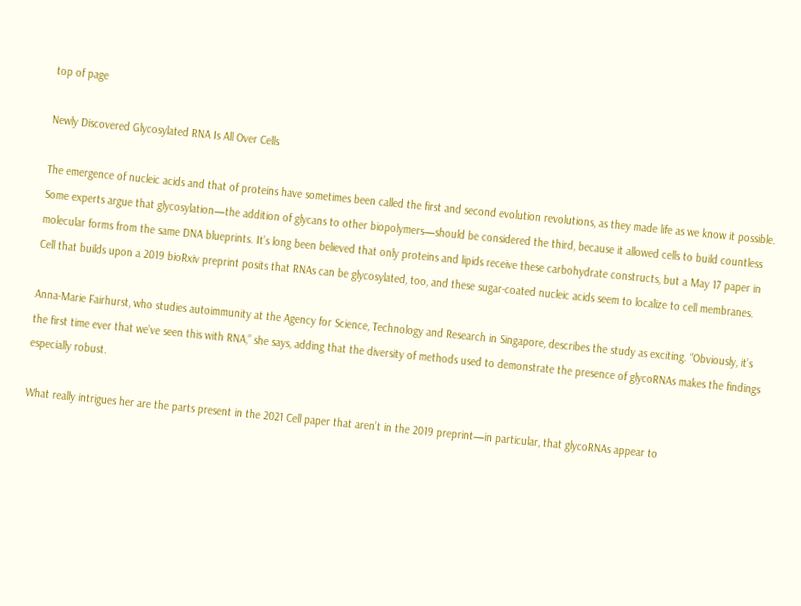top of page

Newly Discovered Glycosylated RNA Is All Over Cells

The emergence of nucleic acids and that of proteins have sometimes been called the first and second evolution revolutions, as they made life as we know it possible. Some experts argue that glycosylation—the addition of glycans to other biopolymers—should be considered the third, because it allowed cells to build countless molecular forms from the same DNA blueprints. It’s long been believed that only proteins and lipids receive these carbohydrate constructs, but a May 17 paper in Cell that builds upon a 2019 bioRxiv preprint posits that RNAs can be glycosylated, too, and these sugar-coated nucleic acids seem to localize to cell membranes.

Anna-Marie Fairhurst, who studies autoimmunity at the Agency for Science, Technology and Research in Singapore, describes the study as exciting. “Obviously, it’s the first time ever that we’ve seen this with RNA,” she says, adding that the diversity of methods used to demonstrate the presence of glycoRNAs makes the findings especially robust.

What really intrigues her are the parts present in the 2021 Cell paper that aren’t in the 2019 preprint—in particular, that glycoRNAs appear to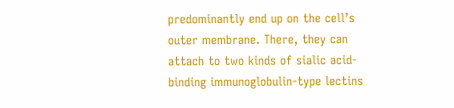predominantly end up on the cell’s outer membrane. There, they can attach to two kinds of sialic acid-binding immunoglobulin-type lectins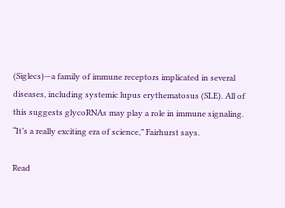(Siglecs)—a family of immune receptors implicated in several diseases, including systemic lupus erythematosus (SLE). All of this suggests glycoRNAs may play a role in immune signaling. “It’s a really exciting era of science,” Fairhurst says.

Read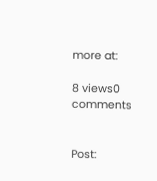more at:

8 views0 comments


Post: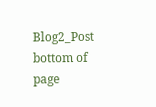Blog2_Post
bottom of page